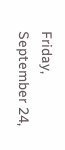Friday, September 24,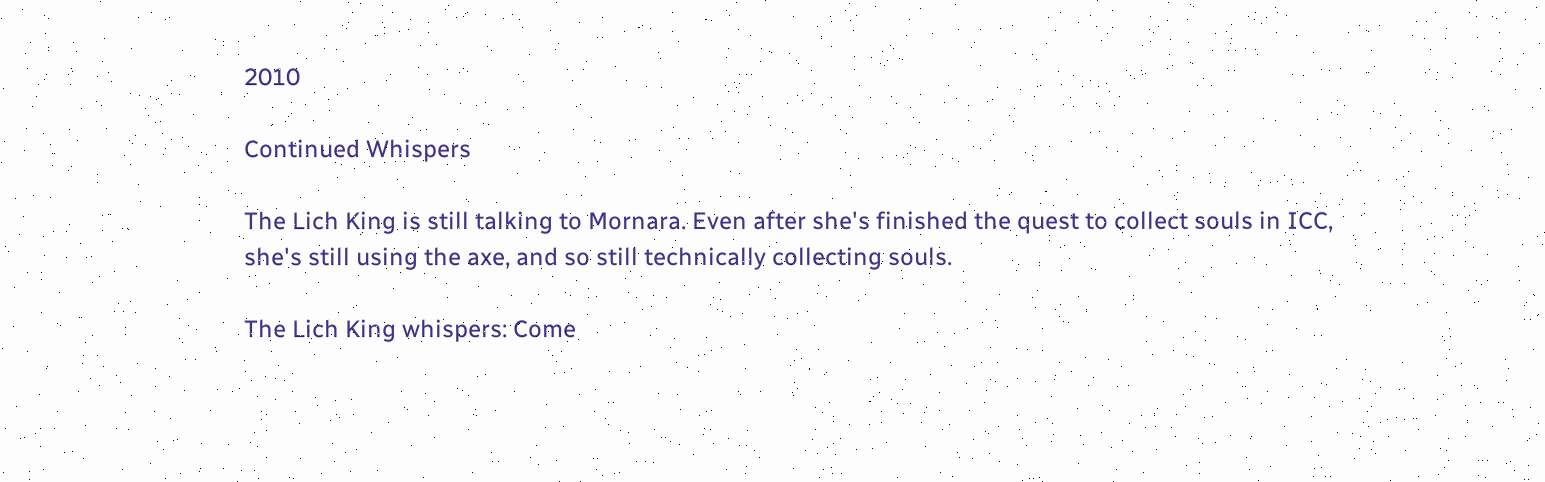2010

Continued Whispers

The Lich King is still talking to Mornara. Even after she's finished the quest to collect souls in ICC, she's still using the axe, and so still technically collecting souls.

The Lich King whispers: Come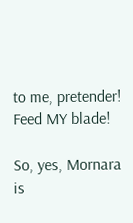to me, pretender! Feed MY blade!

So, yes, Mornara is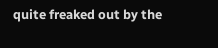quite freaked out by the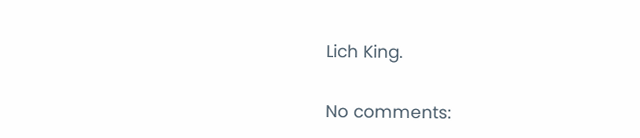Lich King.

No comments: